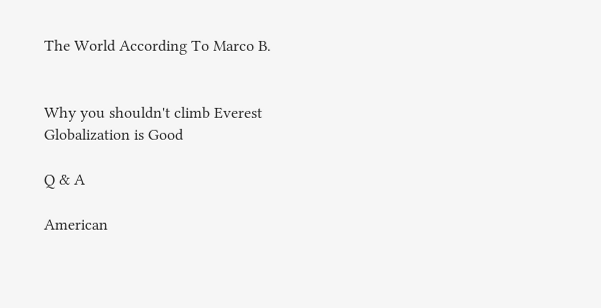The World According To Marco B.


Why you shouldn't climb Everest
Globalization is Good

Q & A

American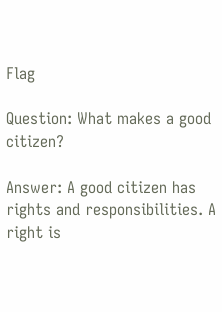Flag

Question: What makes a good citizen?

Answer: A good citizen has rights and responsibilities. A right is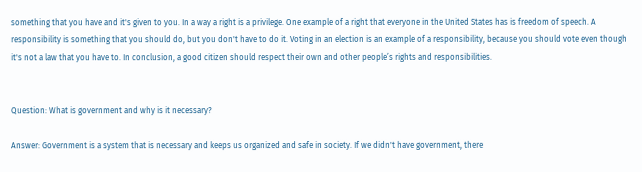something that you have and it's given to you. In a way a right is a privilege. One example of a right that everyone in the United States has is freedom of speech. A responsibility is something that you should do, but you don't have to do it. Voting in an election is an example of a responsibility, because you should vote even though it's not a law that you have to. In conclusion, a good citizen should respect their own and other people’s rights and responsibilities.


Question: What is government and why is it necessary?

Answer: Government is a system that is necessary and keeps us organized and safe in society. If we didn't have government, there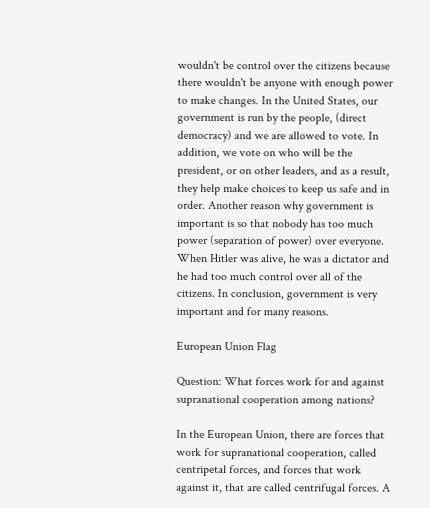wouldn't be control over the citizens because there wouldn't be anyone with enough power to make changes. In the United States, our government is run by the people, (direct democracy) and we are allowed to vote. In addition, we vote on who will be the president, or on other leaders, and as a result, they help make choices to keep us safe and in order. Another reason why government is important is so that nobody has too much power (separation of power) over everyone. When Hitler was alive, he was a dictator and he had too much control over all of the citizens. In conclusion, government is very important and for many reasons.

European Union Flag

Question: What forces work for and against supranational cooperation among nations?

In the European Union, there are forces that work for supranational cooperation, called centripetal forces, and forces that work against it, that are called centrifugal forces. A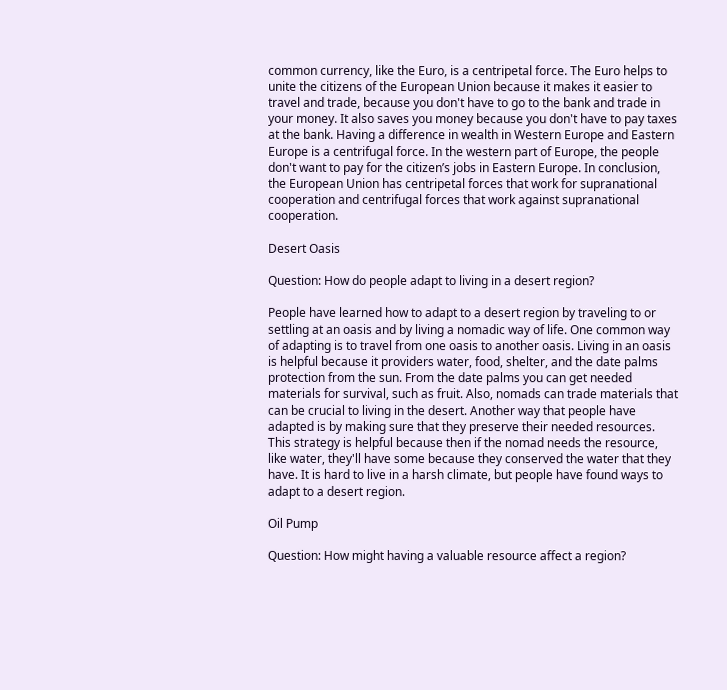common currency, like the Euro, is a centripetal force. The Euro helps to unite the citizens of the European Union because it makes it easier to travel and trade, because you don't have to go to the bank and trade in your money. It also saves you money because you don't have to pay taxes at the bank. Having a difference in wealth in Western Europe and Eastern Europe is a centrifugal force. In the western part of Europe, the people don't want to pay for the citizen’s jobs in Eastern Europe. In conclusion, the European Union has centripetal forces that work for supranational cooperation and centrifugal forces that work against supranational cooperation.

Desert Oasis

Question: How do people adapt to living in a desert region?

People have learned how to adapt to a desert region by traveling to or settling at an oasis and by living a nomadic way of life. One common way of adapting is to travel from one oasis to another oasis. Living in an oasis is helpful because it providers water, food, shelter, and the date palms protection from the sun. From the date palms you can get needed materials for survival, such as fruit. Also, nomads can trade materials that can be crucial to living in the desert. Another way that people have adapted is by making sure that they preserve their needed resources. This strategy is helpful because then if the nomad needs the resource, like water, they'll have some because they conserved the water that they have. It is hard to live in a harsh climate, but people have found ways to adapt to a desert region.

Oil Pump

Question: How might having a valuable resource affect a region?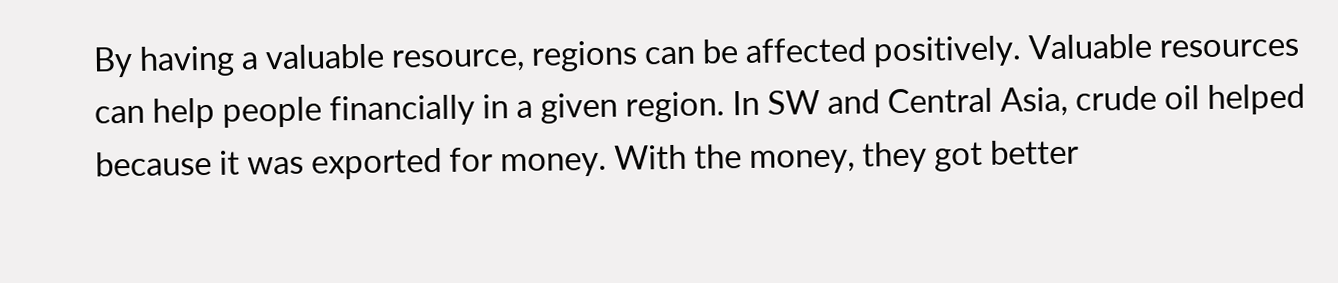By having a valuable resource, regions can be affected positively. Valuable resources can help people financially in a given region. In SW and Central Asia, crude oil helped because it was exported for money. With the money, they got better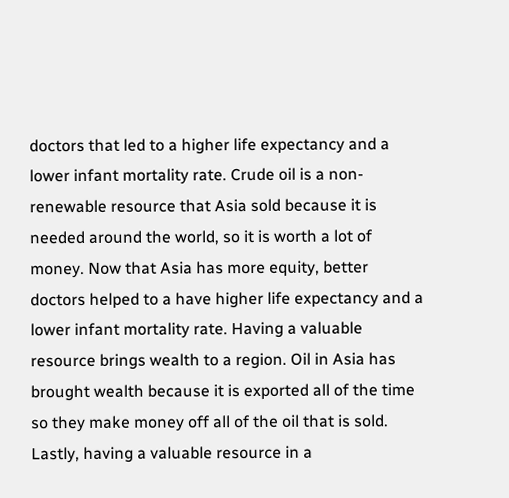doctors that led to a higher life expectancy and a lower infant mortality rate. Crude oil is a non-renewable resource that Asia sold because it is needed around the world, so it is worth a lot of money. Now that Asia has more equity, better doctors helped to a have higher life expectancy and a lower infant mortality rate. Having a valuable resource brings wealth to a region. Oil in Asia has brought wealth because it is exported all of the time so they make money off all of the oil that is sold. Lastly, having a valuable resource in a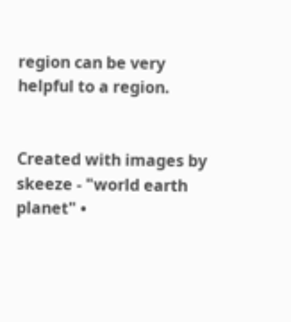region can be very helpful to a region.


Created with images by skeeze - "world earth planet" •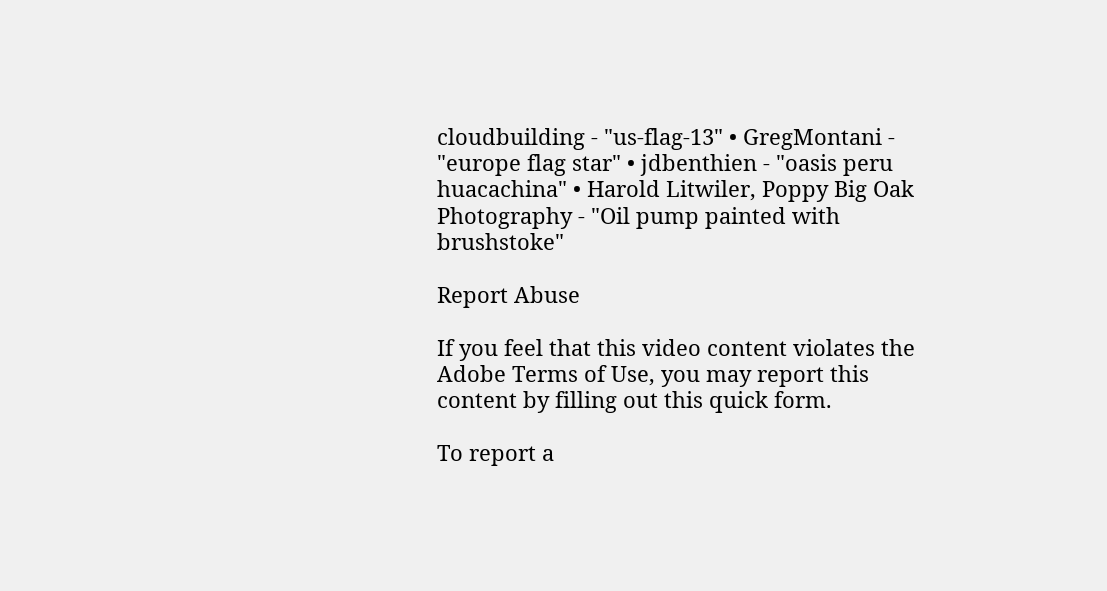cloudbuilding - "us-flag-13" • GregMontani - "europe flag star" • jdbenthien - "oasis peru huacachina" • Harold Litwiler, Poppy Big Oak Photography - "Oil pump painted with brushstoke"

Report Abuse

If you feel that this video content violates the Adobe Terms of Use, you may report this content by filling out this quick form.

To report a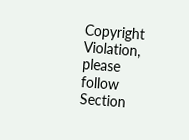Copyright Violation, please follow Section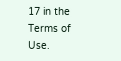17 in the Terms of Use.